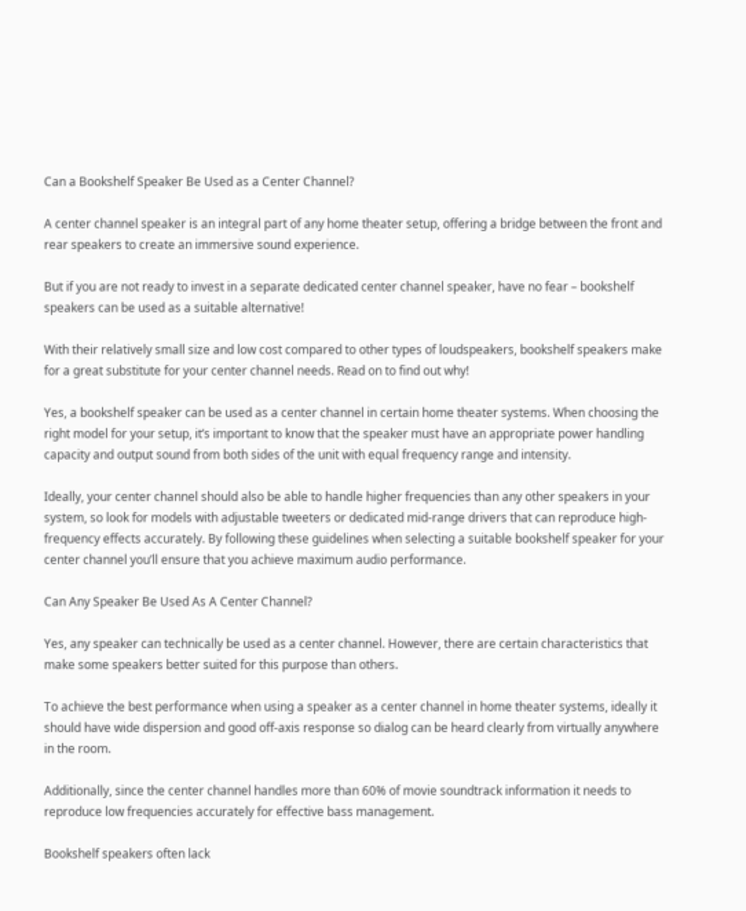Can a Bookshelf Speaker Be Used as a Center Channel?

A center channel speaker is an integral part of any home theater setup, offering a bridge between the front and rear speakers to create an immersive sound experience.

But if you are not ready to invest in a separate dedicated center channel speaker, have no fear – bookshelf speakers can be used as a suitable alternative!

With their relatively small size and low cost compared to other types of loudspeakers, bookshelf speakers make for a great substitute for your center channel needs. Read on to find out why!

Yes, a bookshelf speaker can be used as a center channel in certain home theater systems. When choosing the right model for your setup, it’s important to know that the speaker must have an appropriate power handling capacity and output sound from both sides of the unit with equal frequency range and intensity.

Ideally, your center channel should also be able to handle higher frequencies than any other speakers in your system, so look for models with adjustable tweeters or dedicated mid-range drivers that can reproduce high-frequency effects accurately. By following these guidelines when selecting a suitable bookshelf speaker for your center channel you’ll ensure that you achieve maximum audio performance.

Can Any Speaker Be Used As A Center Channel?

Yes, any speaker can technically be used as a center channel. However, there are certain characteristics that make some speakers better suited for this purpose than others.

To achieve the best performance when using a speaker as a center channel in home theater systems, ideally it should have wide dispersion and good off-axis response so dialog can be heard clearly from virtually anywhere in the room.

Additionally, since the center channel handles more than 60% of movie soundtrack information it needs to reproduce low frequencies accurately for effective bass management.

Bookshelf speakers often lack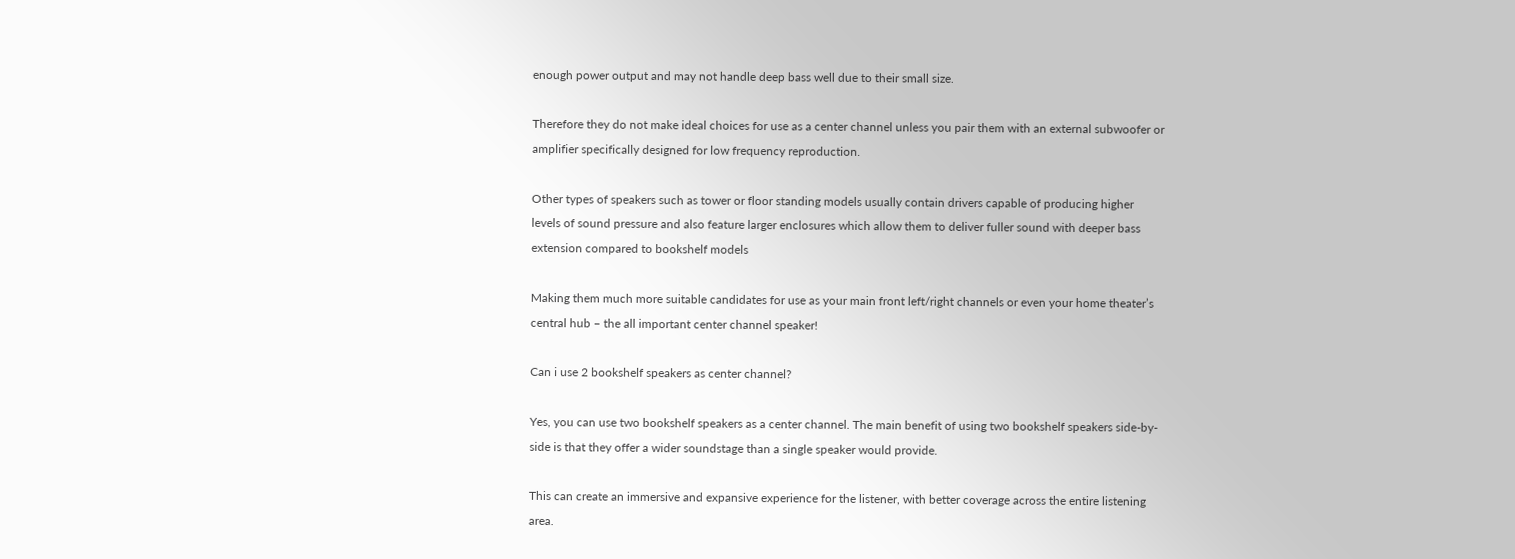enough power output and may not handle deep bass well due to their small size.

Therefore they do not make ideal choices for use as a center channel unless you pair them with an external subwoofer or amplifier specifically designed for low frequency reproduction.

Other types of speakers such as tower or floor standing models usually contain drivers capable of producing higher levels of sound pressure and also feature larger enclosures which allow them to deliver fuller sound with deeper bass extension compared to bookshelf models

Making them much more suitable candidates for use as your main front left/right channels or even your home theater’s central hub – the all important center channel speaker!

Can i use 2 bookshelf speakers as center channel?

Yes, you can use two bookshelf speakers as a center channel. The main benefit of using two bookshelf speakers side-by-side is that they offer a wider soundstage than a single speaker would provide.

This can create an immersive and expansive experience for the listener, with better coverage across the entire listening area.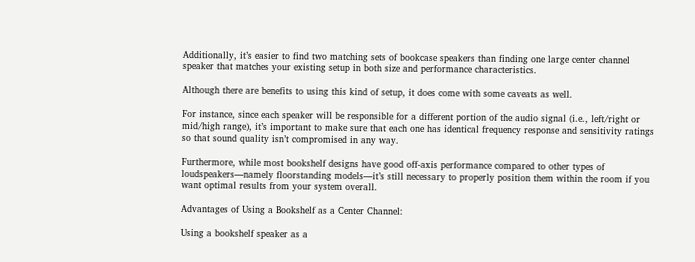Additionally, it’s easier to find two matching sets of bookcase speakers than finding one large center channel speaker that matches your existing setup in both size and performance characteristics.

Although there are benefits to using this kind of setup, it does come with some caveats as well.

For instance, since each speaker will be responsible for a different portion of the audio signal (i.e., left/right or mid/high range), it’s important to make sure that each one has identical frequency response and sensitivity ratings so that sound quality isn’t compromised in any way.

Furthermore, while most bookshelf designs have good off-axis performance compared to other types of loudspeakers—namely floorstanding models—it’s still necessary to properly position them within the room if you want optimal results from your system overall.

Advantages of Using a Bookshelf as a Center Channel:

Using a bookshelf speaker as a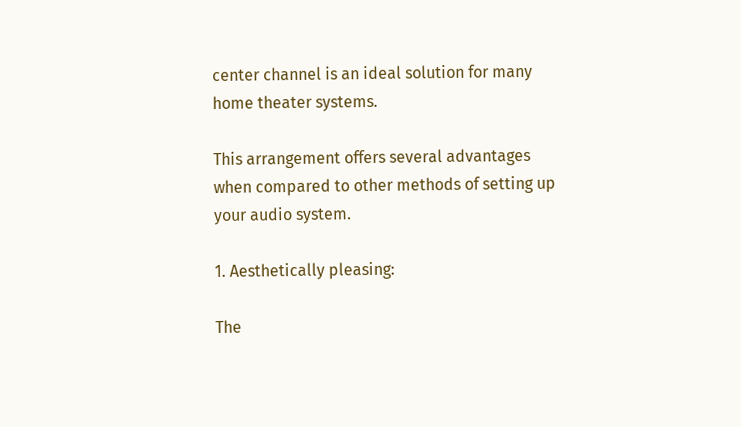center channel is an ideal solution for many home theater systems.

This arrangement offers several advantages when compared to other methods of setting up your audio system.

1. Aesthetically pleasing:

The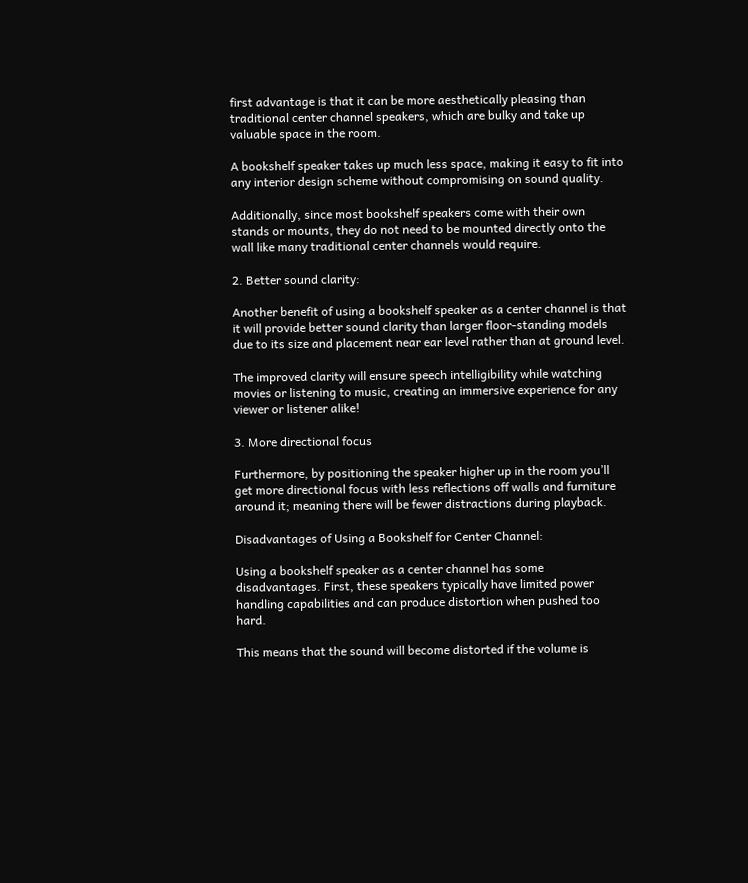first advantage is that it can be more aesthetically pleasing than traditional center channel speakers, which are bulky and take up valuable space in the room.

A bookshelf speaker takes up much less space, making it easy to fit into any interior design scheme without compromising on sound quality.

Additionally, since most bookshelf speakers come with their own stands or mounts, they do not need to be mounted directly onto the wall like many traditional center channels would require.

2. Better sound clarity:

Another benefit of using a bookshelf speaker as a center channel is that it will provide better sound clarity than larger floor-standing models due to its size and placement near ear level rather than at ground level.

The improved clarity will ensure speech intelligibility while watching movies or listening to music, creating an immersive experience for any viewer or listener alike!

3. More directional focus

Furthermore, by positioning the speaker higher up in the room you’ll get more directional focus with less reflections off walls and furniture around it; meaning there will be fewer distractions during playback.

Disadvantages of Using a Bookshelf for Center Channel:

Using a bookshelf speaker as a center channel has some disadvantages. First, these speakers typically have limited power handling capabilities and can produce distortion when pushed too hard.

This means that the sound will become distorted if the volume is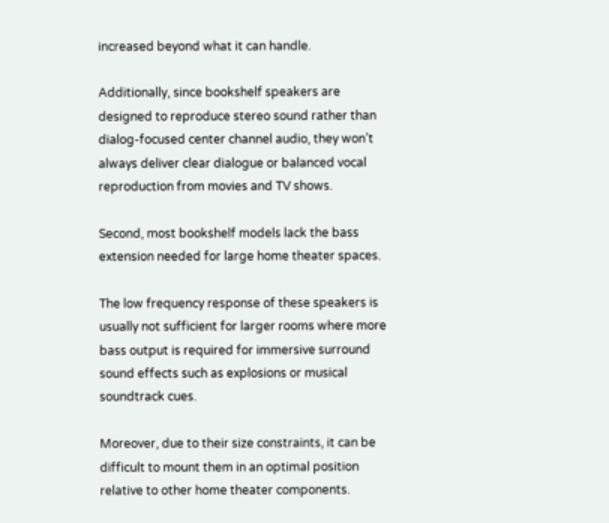increased beyond what it can handle.

Additionally, since bookshelf speakers are designed to reproduce stereo sound rather than dialog-focused center channel audio, they won’t always deliver clear dialogue or balanced vocal reproduction from movies and TV shows.

Second, most bookshelf models lack the bass extension needed for large home theater spaces.

The low frequency response of these speakers is usually not sufficient for larger rooms where more bass output is required for immersive surround sound effects such as explosions or musical soundtrack cues.

Moreover, due to their size constraints, it can be difficult to mount them in an optimal position relative to other home theater components.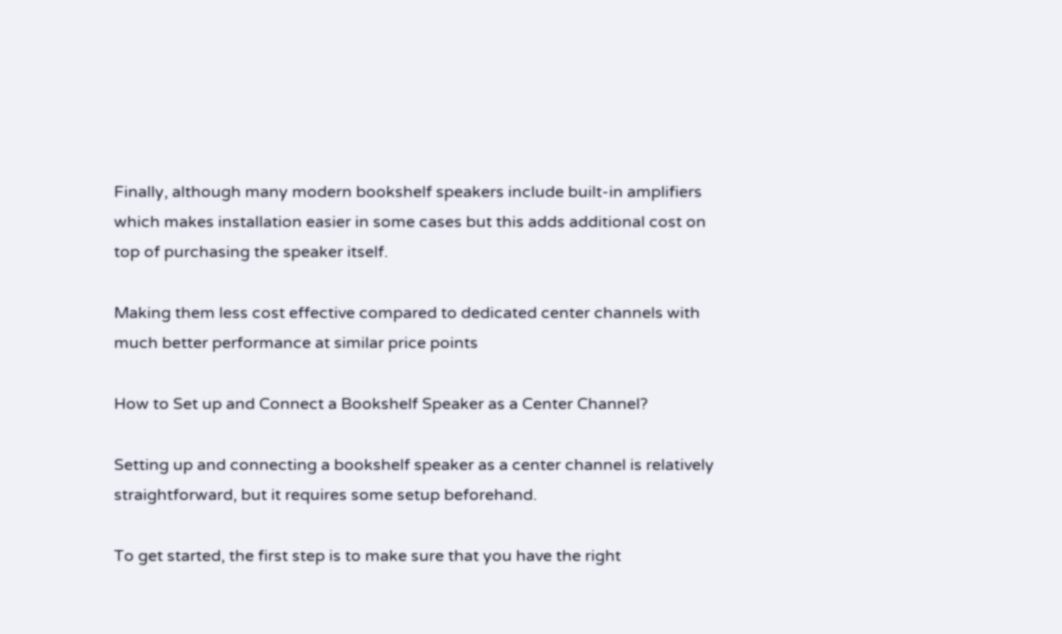Finally, although many modern bookshelf speakers include built-in amplifiers which makes installation easier in some cases but this adds additional cost on top of purchasing the speaker itself.

Making them less cost effective compared to dedicated center channels with much better performance at similar price points

How to Set up and Connect a Bookshelf Speaker as a Center Channel?

Setting up and connecting a bookshelf speaker as a center channel is relatively straightforward, but it requires some setup beforehand.

To get started, the first step is to make sure that you have the right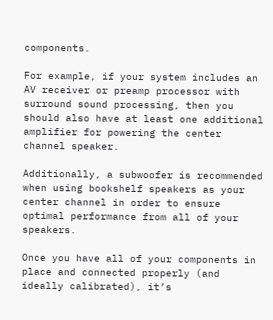components.

For example, if your system includes an AV receiver or preamp processor with surround sound processing, then you should also have at least one additional amplifier for powering the center channel speaker.

Additionally, a subwoofer is recommended when using bookshelf speakers as your center channel in order to ensure optimal performance from all of your speakers.

Once you have all of your components in place and connected properly (and ideally calibrated), it’s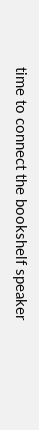time to connect the bookshelf speaker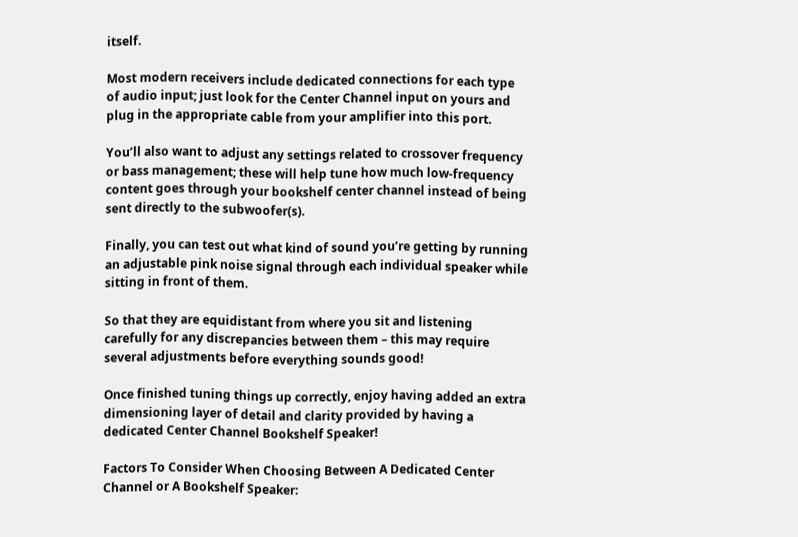itself.

Most modern receivers include dedicated connections for each type of audio input; just look for the Center Channel input on yours and plug in the appropriate cable from your amplifier into this port.

You’ll also want to adjust any settings related to crossover frequency or bass management; these will help tune how much low-frequency content goes through your bookshelf center channel instead of being sent directly to the subwoofer(s).

Finally, you can test out what kind of sound you’re getting by running an adjustable pink noise signal through each individual speaker while sitting in front of them.

So that they are equidistant from where you sit and listening carefully for any discrepancies between them – this may require several adjustments before everything sounds good!

Once finished tuning things up correctly, enjoy having added an extra dimensioning layer of detail and clarity provided by having a dedicated Center Channel Bookshelf Speaker!

Factors To Consider When Choosing Between A Dedicated Center Channel or A Bookshelf Speaker: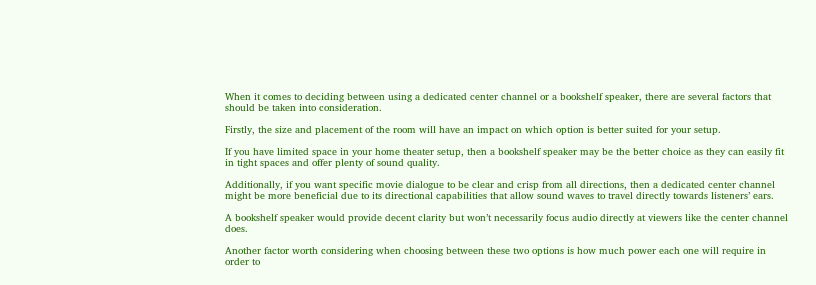When it comes to deciding between using a dedicated center channel or a bookshelf speaker, there are several factors that should be taken into consideration.

Firstly, the size and placement of the room will have an impact on which option is better suited for your setup.

If you have limited space in your home theater setup, then a bookshelf speaker may be the better choice as they can easily fit in tight spaces and offer plenty of sound quality.

Additionally, if you want specific movie dialogue to be clear and crisp from all directions, then a dedicated center channel might be more beneficial due to its directional capabilities that allow sound waves to travel directly towards listeners’ ears.

A bookshelf speaker would provide decent clarity but won’t necessarily focus audio directly at viewers like the center channel does.

Another factor worth considering when choosing between these two options is how much power each one will require in order to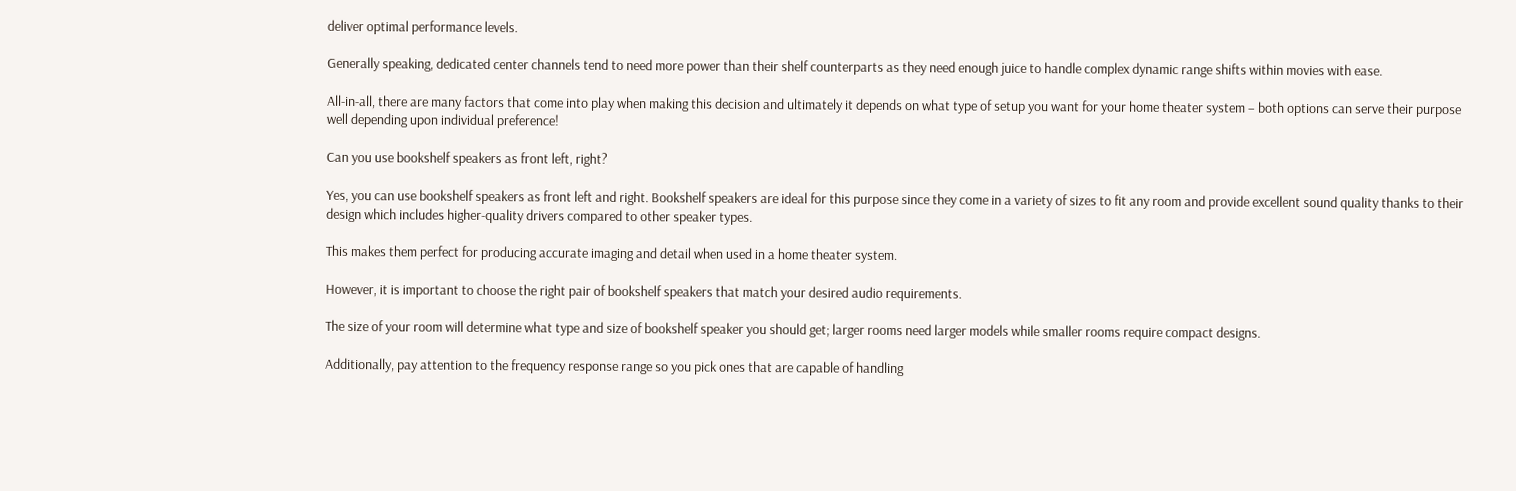deliver optimal performance levels.

Generally speaking, dedicated center channels tend to need more power than their shelf counterparts as they need enough juice to handle complex dynamic range shifts within movies with ease.

All-in-all, there are many factors that come into play when making this decision and ultimately it depends on what type of setup you want for your home theater system – both options can serve their purpose well depending upon individual preference!

Can you use bookshelf speakers as front left, right?

Yes, you can use bookshelf speakers as front left and right. Bookshelf speakers are ideal for this purpose since they come in a variety of sizes to fit any room and provide excellent sound quality thanks to their design which includes higher-quality drivers compared to other speaker types.

This makes them perfect for producing accurate imaging and detail when used in a home theater system.

However, it is important to choose the right pair of bookshelf speakers that match your desired audio requirements.

The size of your room will determine what type and size of bookshelf speaker you should get; larger rooms need larger models while smaller rooms require compact designs.

Additionally, pay attention to the frequency response range so you pick ones that are capable of handling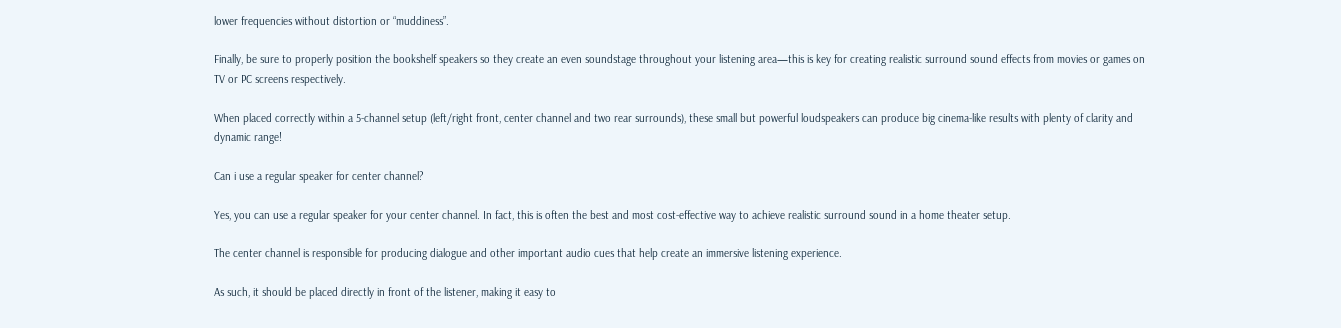lower frequencies without distortion or “muddiness”.

Finally, be sure to properly position the bookshelf speakers so they create an even soundstage throughout your listening area—this is key for creating realistic surround sound effects from movies or games on TV or PC screens respectively.

When placed correctly within a 5-channel setup (left/right front, center channel and two rear surrounds), these small but powerful loudspeakers can produce big cinema-like results with plenty of clarity and dynamic range!

Can i use a regular speaker for center channel?

Yes, you can use a regular speaker for your center channel. In fact, this is often the best and most cost-effective way to achieve realistic surround sound in a home theater setup.

The center channel is responsible for producing dialogue and other important audio cues that help create an immersive listening experience.

As such, it should be placed directly in front of the listener, making it easy to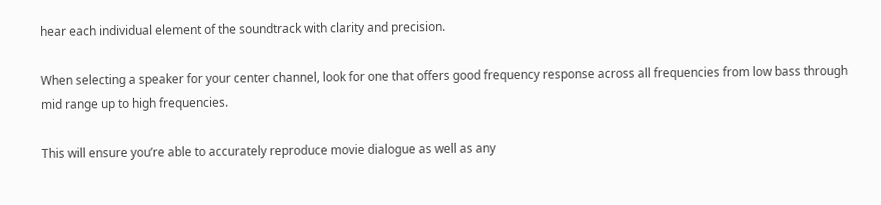hear each individual element of the soundtrack with clarity and precision.

When selecting a speaker for your center channel, look for one that offers good frequency response across all frequencies from low bass through mid range up to high frequencies.

This will ensure you’re able to accurately reproduce movie dialogue as well as any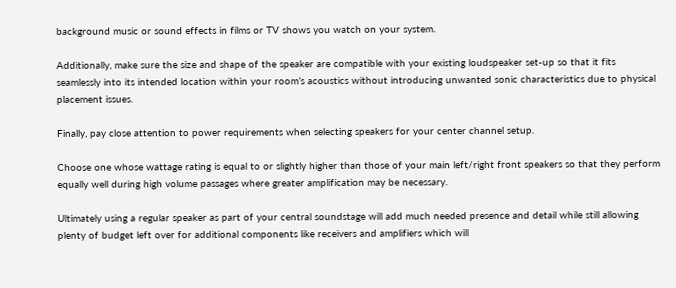background music or sound effects in films or TV shows you watch on your system.

Additionally, make sure the size and shape of the speaker are compatible with your existing loudspeaker set-up so that it fits seamlessly into its intended location within your room’s acoustics without introducing unwanted sonic characteristics due to physical placement issues.

Finally, pay close attention to power requirements when selecting speakers for your center channel setup.

Choose one whose wattage rating is equal to or slightly higher than those of your main left/right front speakers so that they perform equally well during high volume passages where greater amplification may be necessary.

Ultimately using a regular speaker as part of your central soundstage will add much needed presence and detail while still allowing plenty of budget left over for additional components like receivers and amplifiers which will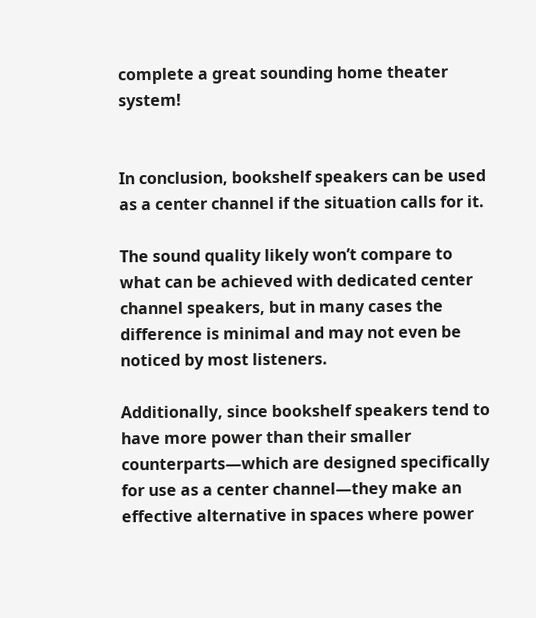complete a great sounding home theater system!


In conclusion, bookshelf speakers can be used as a center channel if the situation calls for it.

The sound quality likely won’t compare to what can be achieved with dedicated center channel speakers, but in many cases the difference is minimal and may not even be noticed by most listeners.

Additionally, since bookshelf speakers tend to have more power than their smaller counterparts—which are designed specifically for use as a center channel—they make an effective alternative in spaces where power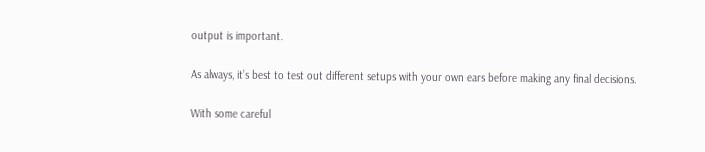output is important.

As always, it’s best to test out different setups with your own ears before making any final decisions.

With some careful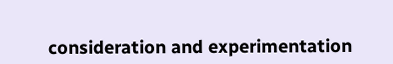consideration and experimentation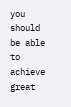you should be able to achieve great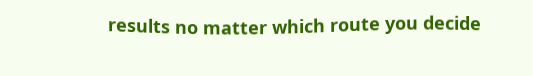results no matter which route you decide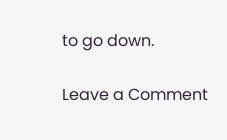to go down.

Leave a Comment